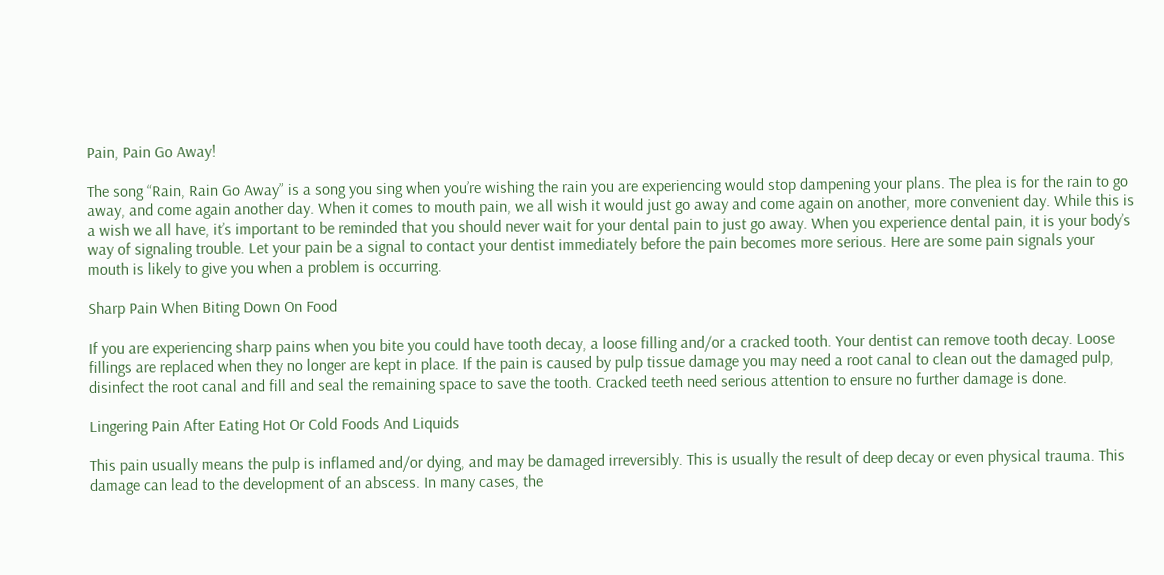Pain, Pain Go Away!

The song “Rain, Rain Go Away” is a song you sing when you’re wishing the rain you are experiencing would stop dampening your plans. The plea is for the rain to go away, and come again another day. When it comes to mouth pain, we all wish it would just go away and come again on another, more convenient day. While this is a wish we all have, it’s important to be reminded that you should never wait for your dental pain to just go away. When you experience dental pain, it is your body’s way of signaling trouble. Let your pain be a signal to contact your dentist immediately before the pain becomes more serious. Here are some pain signals your mouth is likely to give you when a problem is occurring.

Sharp Pain When Biting Down On Food

If you are experiencing sharp pains when you bite you could have tooth decay, a loose filling and/or a cracked tooth. Your dentist can remove tooth decay. Loose fillings are replaced when they no longer are kept in place. If the pain is caused by pulp tissue damage you may need a root canal to clean out the damaged pulp, disinfect the root canal and fill and seal the remaining space to save the tooth. Cracked teeth need serious attention to ensure no further damage is done.

Lingering Pain After Eating Hot Or Cold Foods And Liquids

This pain usually means the pulp is inflamed and/or dying, and may be damaged irreversibly. This is usually the result of deep decay or even physical trauma. This damage can lead to the development of an abscess. In many cases, the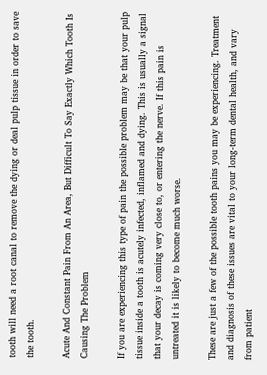tooth will need a root canal to remove the dying or deal pulp tissue in order to save the tooth.

Acute And Constant Pain From An Area, But Difficult To Say Exactly Which Tooth Is Causing The Problem

If you are experiencing this type of pain the possible problem may be that your pulp tissue inside a tooth is acutely infected, inflamed and dying. This is usually a signal that your decay is coming very close to, or entering the nerve. If this pain is untreated it is likely to become much worse.

These are just a few of the possible tooth pains you may be experiencing. Treatment and diagnosis of these issues are vital to your long-term dental health, and vary from patient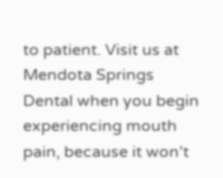to patient. Visit us at Mendota Springs Dental when you begin experiencing mouth pain, because it won’t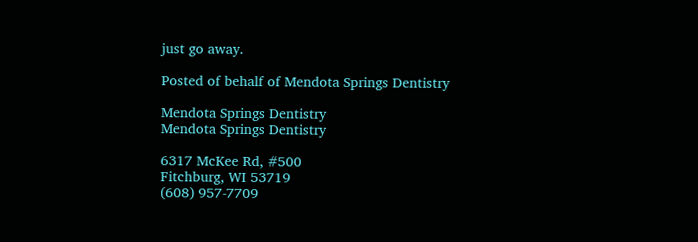just go away.

Posted of behalf of Mendota Springs Dentistry

Mendota Springs Dentistry
Mendota Springs Dentistry

6317 McKee Rd, #500
Fitchburg, WI 53719
(608) 957-7709